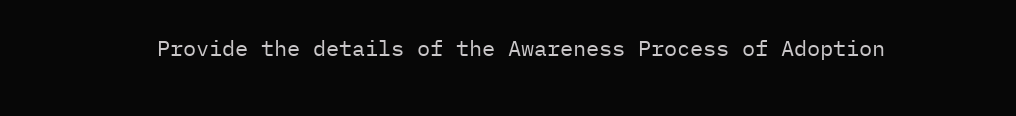Provide the details of the Awareness Process of Adoption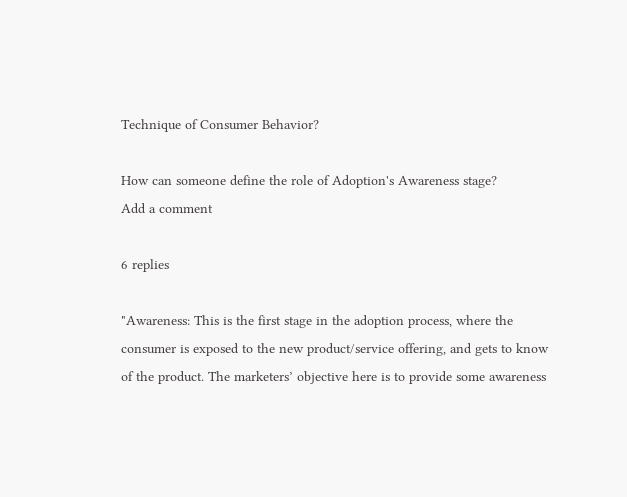Technique of Consumer Behavior?

How can someone define the role of Adoption's Awareness stage?
Add a comment

6 replies

"Awareness: This is the first stage in the adoption process, where the consumer is exposed to the new product/service offering, and gets to know of the product. The marketers’ objective here is to provide some awareness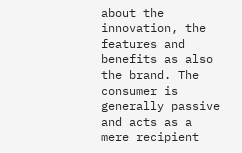about the innovation, the features and benefits as also the brand. The consumer is generally passive and acts as a mere recipient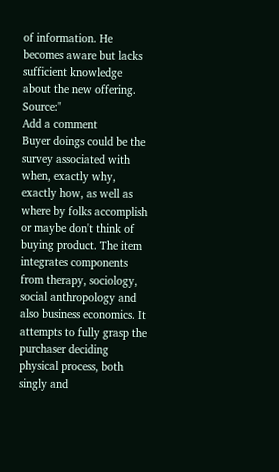of information. He becomes aware but lacks sufficient knowledge about the new offering. Source:"
Add a comment
Buyer doings could be the survey associated with when, exactly why, exactly how, as well as where by folks accomplish or maybe don't think of buying product. The item integrates components from therapy, sociology, social anthropology and also business economics. It attempts to fully grasp the purchaser deciding physical process, both singly and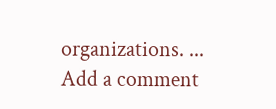organizations. ...
Add a comment